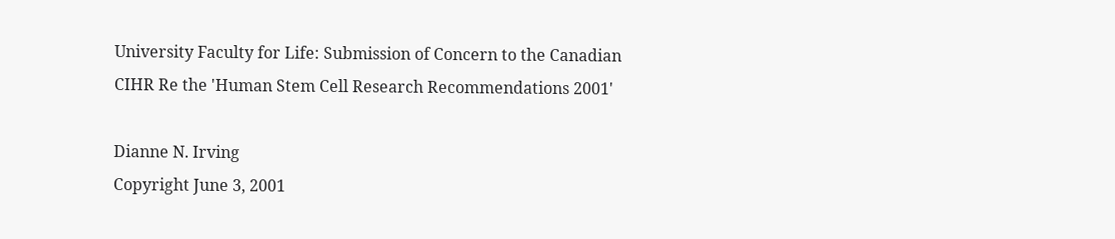University Faculty for Life: Submission of Concern to the Canadian CIHR Re the 'Human Stem Cell Research Recommendations 2001'

Dianne N. Irving
Copyright June 3, 2001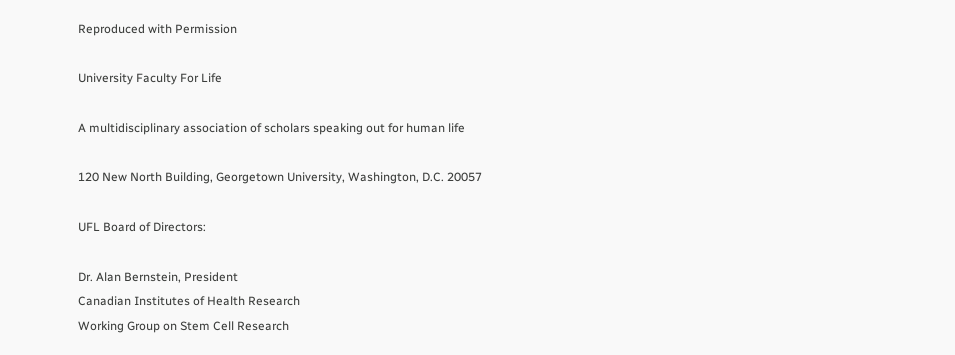Reproduced with Permission

University Faculty For Life

A multidisciplinary association of scholars speaking out for human life

120 New North Building, Georgetown University, Washington, D.C. 20057

UFL Board of Directors:

Dr. Alan Bernstein, President
Canadian Institutes of Health Research
Working Group on Stem Cell Research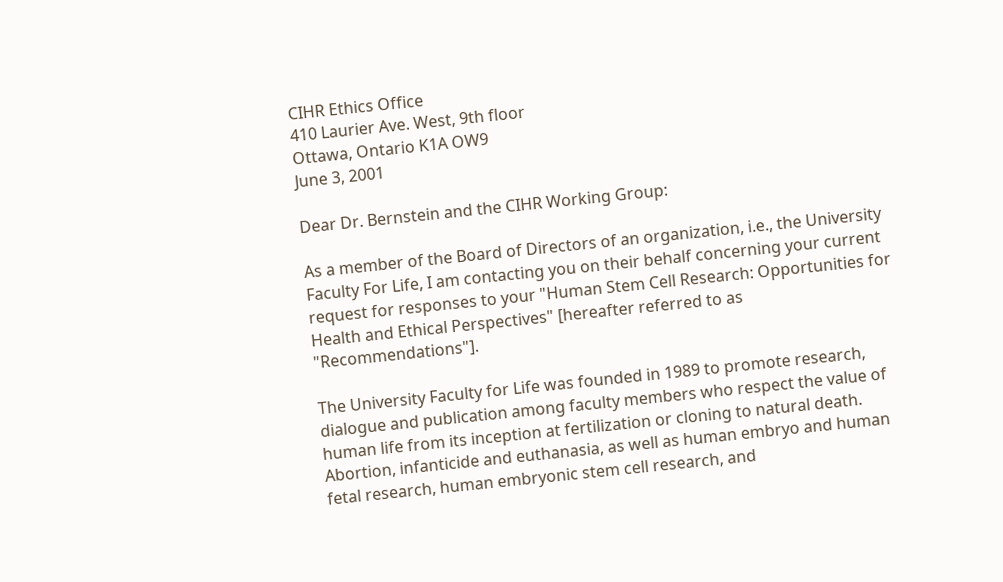CIHR Ethics Office
410 Laurier Ave. West, 9th floor
Ottawa, Ontario K1A OW9
June 3, 2001

Dear Dr. Bernstein and the CIHR Working Group:

As a member of the Board of Directors of an organization, i.e., the University Faculty For Life, I am contacting you on their behalf concerning your current request for responses to your "Human Stem Cell Research: Opportunities for Health and Ethical Perspectives" [hereafter referred to as "Recommendations"].

The University Faculty for Life was founded in 1989 to promote research, dialogue and publication among faculty members who respect the value of human life from its inception at fertilization or cloning to natural death. Abortion, infanticide and euthanasia, as well as human embryo and human fetal research, human embryonic stem cell research, and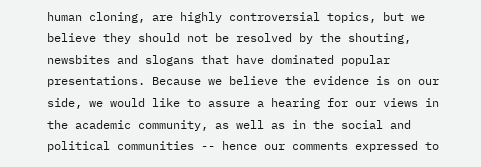human cloning, are highly controversial topics, but we believe they should not be resolved by the shouting, newsbites and slogans that have dominated popular presentations. Because we believe the evidence is on our side, we would like to assure a hearing for our views in the academic community, as well as in the social and political communities -- hence our comments expressed to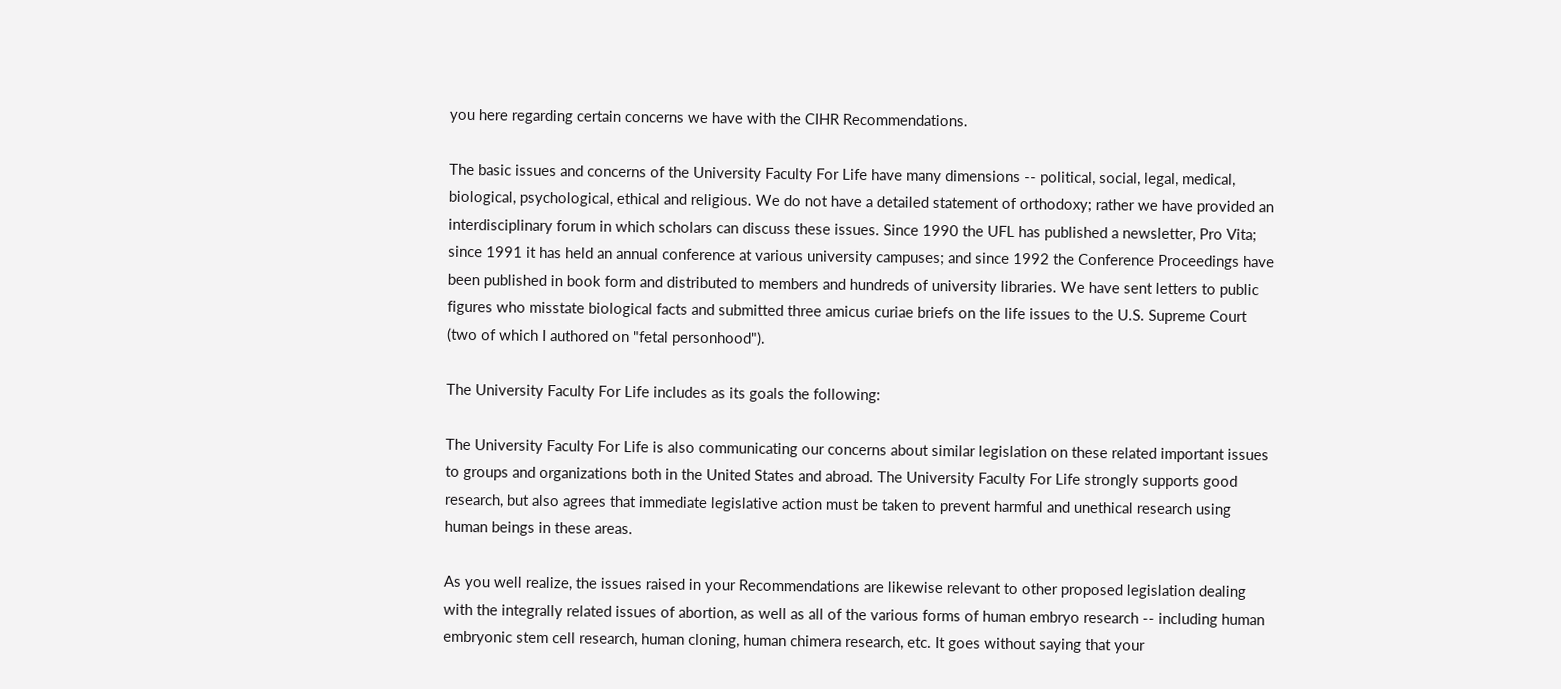you here regarding certain concerns we have with the CIHR Recommendations.

The basic issues and concerns of the University Faculty For Life have many dimensions -- political, social, legal, medical, biological, psychological, ethical and religious. We do not have a detailed statement of orthodoxy; rather we have provided an interdisciplinary forum in which scholars can discuss these issues. Since 1990 the UFL has published a newsletter, Pro Vita; since 1991 it has held an annual conference at various university campuses; and since 1992 the Conference Proceedings have been published in book form and distributed to members and hundreds of university libraries. We have sent letters to public figures who misstate biological facts and submitted three amicus curiae briefs on the life issues to the U.S. Supreme Court (two of which I authored on "fetal personhood").

The University Faculty For Life includes as its goals the following:

The University Faculty For Life is also communicating our concerns about similar legislation on these related important issues to groups and organizations both in the United States and abroad. The University Faculty For Life strongly supports good research, but also agrees that immediate legislative action must be taken to prevent harmful and unethical research using human beings in these areas.

As you well realize, the issues raised in your Recommendations are likewise relevant to other proposed legislation dealing with the integrally related issues of abortion, as well as all of the various forms of human embryo research -- including human embryonic stem cell research, human cloning, human chimera research, etc. It goes without saying that your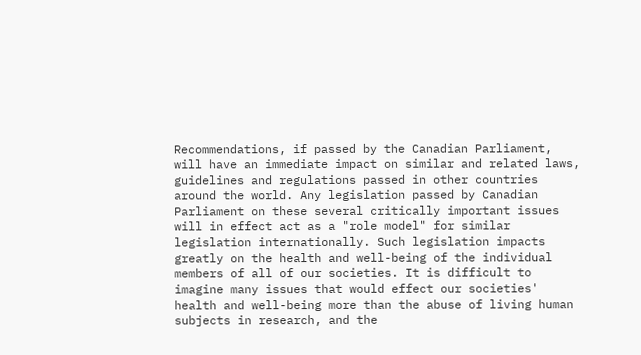Recommendations, if passed by the Canadian Parliament, will have an immediate impact on similar and related laws, guidelines and regulations passed in other countries around the world. Any legislation passed by Canadian Parliament on these several critically important issues will in effect act as a "role model" for similar legislation internationally. Such legislation impacts greatly on the health and well-being of the individual members of all of our societies. It is difficult to imagine many issues that would effect our societies' health and well-being more than the abuse of living human subjects in research, and the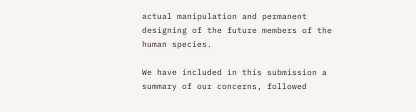actual manipulation and permanent designing of the future members of the human species.

We have included in this submission a summary of our concerns, followed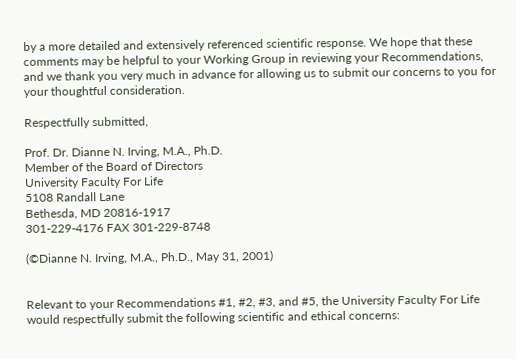by a more detailed and extensively referenced scientific response. We hope that these comments may be helpful to your Working Group in reviewing your Recommendations, and we thank you very much in advance for allowing us to submit our concerns to you for your thoughtful consideration.

Respectfully submitted,

Prof. Dr. Dianne N. Irving, M.A., Ph.D.
Member of the Board of Directors
University Faculty For Life
5108 Randall Lane
Bethesda, MD 20816-1917
301-229-4176 FAX 301-229-8748

(©Dianne N. Irving, M.A., Ph.D., May 31, 2001)


Relevant to your Recommendations #1, #2, #3, and #5, the University Faculty For Life would respectfully submit the following scientific and ethical concerns: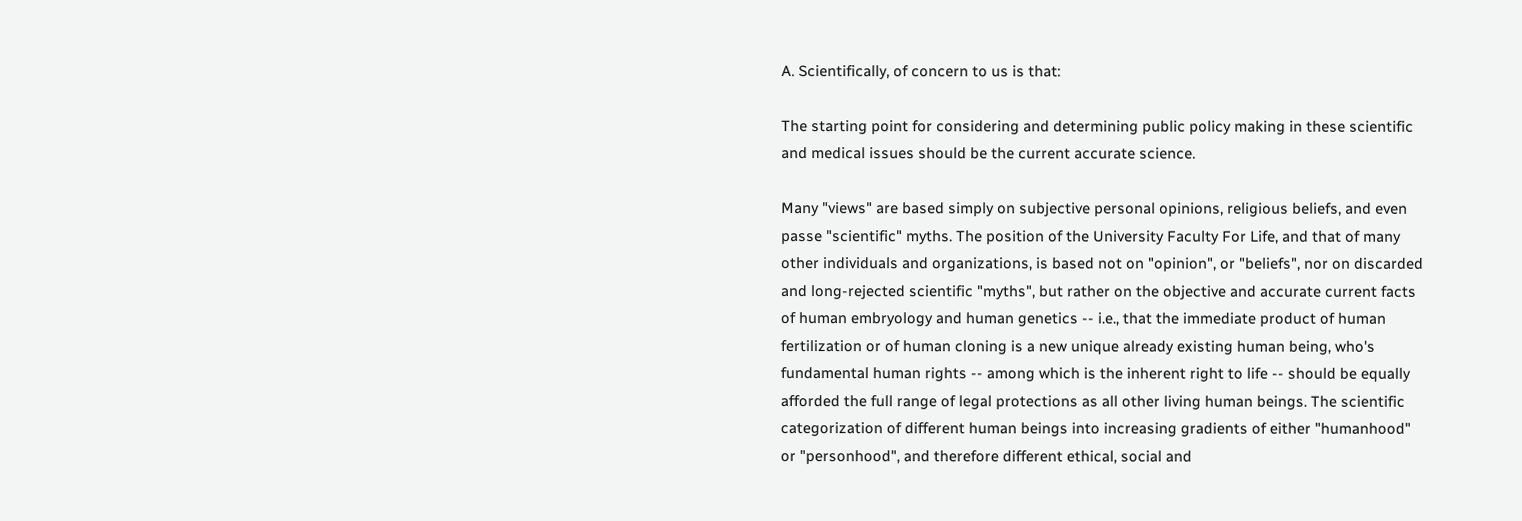A. Scientifically, of concern to us is that:

The starting point for considering and determining public policy making in these scientific and medical issues should be the current accurate science.

Many "views" are based simply on subjective personal opinions, religious beliefs, and even passe "scientific" myths. The position of the University Faculty For Life, and that of many other individuals and organizations, is based not on "opinion", or "beliefs", nor on discarded and long-rejected scientific "myths", but rather on the objective and accurate current facts of human embryology and human genetics -- i.e., that the immediate product of human fertilization or of human cloning is a new unique already existing human being, who's fundamental human rights -- among which is the inherent right to life -- should be equally afforded the full range of legal protections as all other living human beings. The scientific categorization of different human beings into increasing gradients of either "humanhood" or "personhood", and therefore different ethical, social and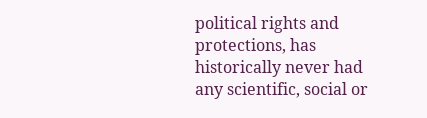political rights and protections, has historically never had any scientific, social or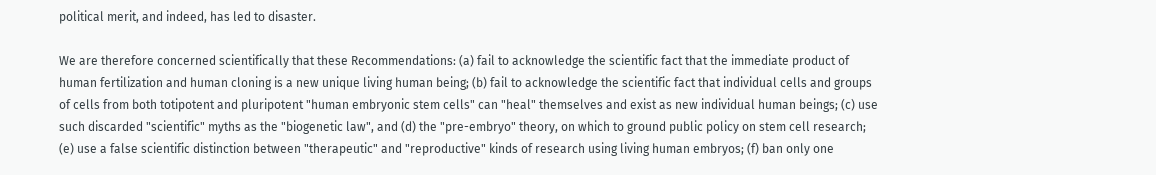political merit, and indeed, has led to disaster.

We are therefore concerned scientifically that these Recommendations: (a) fail to acknowledge the scientific fact that the immediate product of human fertilization and human cloning is a new unique living human being; (b) fail to acknowledge the scientific fact that individual cells and groups of cells from both totipotent and pluripotent "human embryonic stem cells" can "heal" themselves and exist as new individual human beings; (c) use such discarded "scientific" myths as the "biogenetic law", and (d) the "pre-embryo" theory, on which to ground public policy on stem cell research; (e) use a false scientific distinction between "therapeutic" and "reproductive" kinds of research using living human embryos; (f) ban only one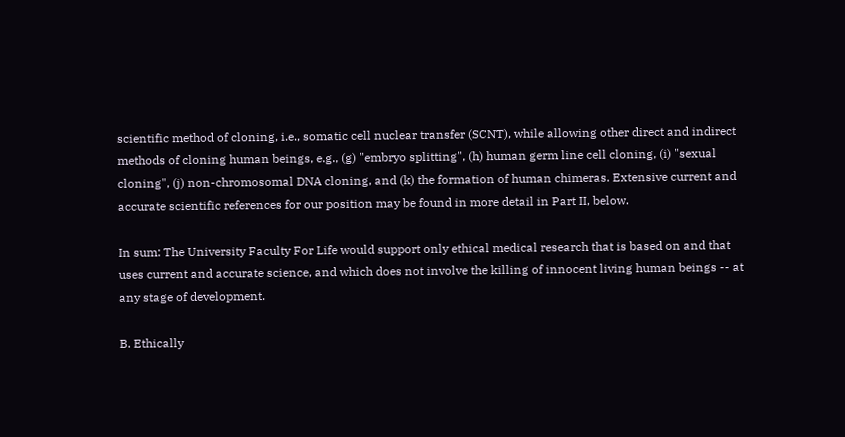scientific method of cloning, i.e., somatic cell nuclear transfer (SCNT), while allowing other direct and indirect methods of cloning human beings, e.g., (g) "embryo splitting", (h) human germ line cell cloning, (i) "sexual cloning", (j) non-chromosomal DNA cloning, and (k) the formation of human chimeras. Extensive current and accurate scientific references for our position may be found in more detail in Part II, below.

In sum: The University Faculty For Life would support only ethical medical research that is based on and that uses current and accurate science, and which does not involve the killing of innocent living human beings -- at any stage of development.

B. Ethically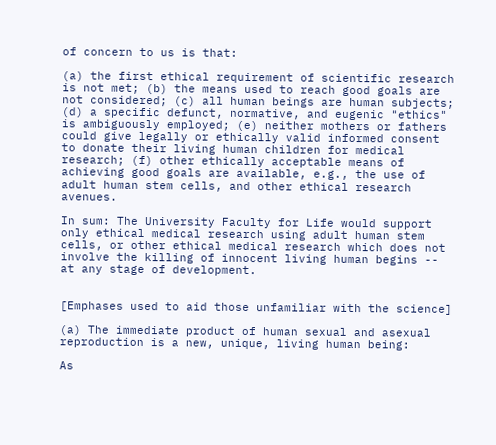of concern to us is that:

(a) the first ethical requirement of scientific research is not met; (b) the means used to reach good goals are not considered; (c) all human beings are human subjects; (d) a specific defunct, normative, and eugenic "ethics" is ambiguously employed; (e) neither mothers or fathers could give legally or ethically valid informed consent to donate their living human children for medical research; (f) other ethically acceptable means of achieving good goals are available, e.g., the use of adult human stem cells, and other ethical research avenues.

In sum: The University Faculty for Life would support only ethical medical research using adult human stem cells, or other ethical medical research which does not involve the killing of innocent living human begins -- at any stage of development.


[Emphases used to aid those unfamiliar with the science]

(a) The immediate product of human sexual and asexual reproduction is a new, unique, living human being:

As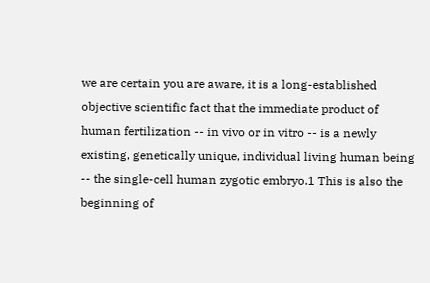we are certain you are aware, it is a long-established objective scientific fact that the immediate product of human fertilization -- in vivo or in vitro -- is a newly existing, genetically unique, individual living human being -- the single-cell human zygotic embryo.1 This is also the beginning of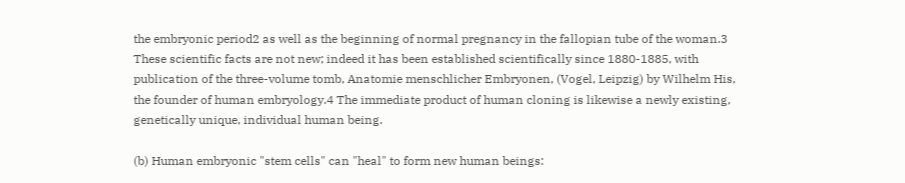the embryonic period2 as well as the beginning of normal pregnancy in the fallopian tube of the woman.3 These scientific facts are not new; indeed it has been established scientifically since 1880-1885, with publication of the three-volume tomb, Anatomie menschlicher Embryonen, (Vogel, Leipzig) by Wilhelm His, the founder of human embryology.4 The immediate product of human cloning is likewise a newly existing, genetically unique, individual human being.

(b) Human embryonic "stem cells" can "heal" to form new human beings: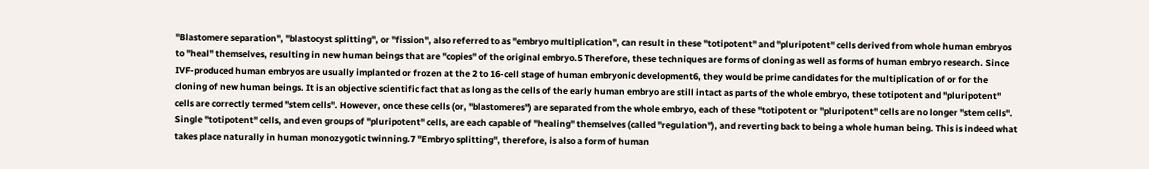"Blastomere separation", "blastocyst splitting", or "fission", also referred to as "embryo multiplication", can result in these "totipotent" and "pluripotent" cells derived from whole human embryos to "heal" themselves, resulting in new human beings that are "copies" of the original embryo.5 Therefore, these techniques are forms of cloning as well as forms of human embryo research. Since IVF-produced human embryos are usually implanted or frozen at the 2 to 16-cell stage of human embryonic development6, they would be prime candidates for the multiplication of or for the cloning of new human beings. It is an objective scientific fact that as long as the cells of the early human embryo are still intact as parts of the whole embryo, these totipotent and "pluripotent" cells are correctly termed "stem cells". However, once these cells (or, "blastomeres") are separated from the whole embryo, each of these "totipotent or "pluripotent" cells are no longer "stem cells". Single "totipotent" cells, and even groups of "pluripotent" cells, are each capable of "healing" themselves (called "regulation"), and reverting back to being a whole human being. This is indeed what takes place naturally in human monozygotic twinning.7 "Embryo splitting", therefore, is also a form of human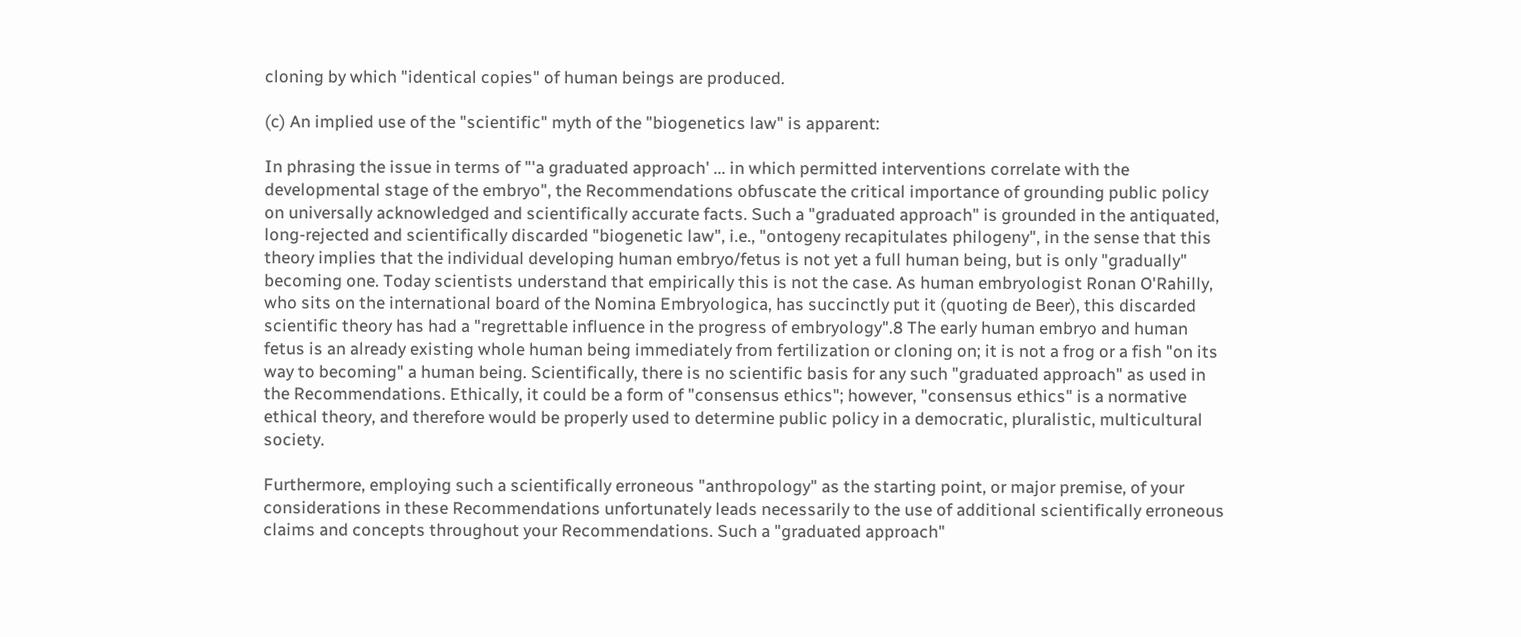cloning by which "identical copies" of human beings are produced.

(c) An implied use of the "scientific" myth of the "biogenetics law" is apparent:

In phrasing the issue in terms of "'a graduated approach' ... in which permitted interventions correlate with the developmental stage of the embryo", the Recommendations obfuscate the critical importance of grounding public policy on universally acknowledged and scientifically accurate facts. Such a "graduated approach" is grounded in the antiquated, long-rejected and scientifically discarded "biogenetic law", i.e., "ontogeny recapitulates philogeny", in the sense that this theory implies that the individual developing human embryo/fetus is not yet a full human being, but is only "gradually" becoming one. Today scientists understand that empirically this is not the case. As human embryologist Ronan O'Rahilly, who sits on the international board of the Nomina Embryologica, has succinctly put it (quoting de Beer), this discarded scientific theory has had a "regrettable influence in the progress of embryology".8 The early human embryo and human fetus is an already existing whole human being immediately from fertilization or cloning on; it is not a frog or a fish "on its way to becoming" a human being. Scientifically, there is no scientific basis for any such "graduated approach" as used in the Recommendations. Ethically, it could be a form of "consensus ethics"; however, "consensus ethics" is a normative ethical theory, and therefore would be properly used to determine public policy in a democratic, pluralistic, multicultural society.

Furthermore, employing such a scientifically erroneous "anthropology" as the starting point, or major premise, of your considerations in these Recommendations unfortunately leads necessarily to the use of additional scientifically erroneous claims and concepts throughout your Recommendations. Such a "graduated approach"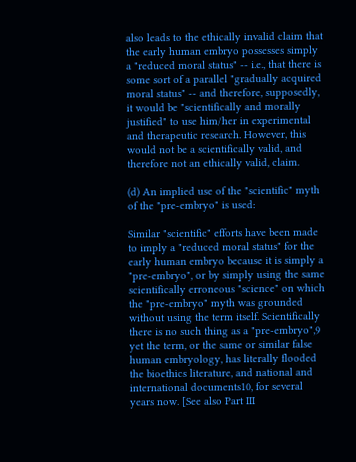also leads to the ethically invalid claim that the early human embryo possesses simply a "reduced moral status" -- i.e., that there is some sort of a parallel "gradually acquired moral status" -- and therefore, supposedly, it would be "scientifically and morally justified" to use him/her in experimental and therapeutic research. However, this would not be a scientifically valid, and therefore not an ethically valid, claim.

(d) An implied use of the "scientific" myth of the "pre-embryo" is used:

Similar "scientific" efforts have been made to imply a "reduced moral status" for the early human embryo because it is simply a "pre-embryo", or by simply using the same scientifically erroneous "science" on which the "pre-embryo" myth was grounded without using the term itself. Scientifically there is no such thing as a "pre-embryo",9 yet the term, or the same or similar false human embryology, has literally flooded the bioethics literature, and national and international documents10, for several years now. [See also Part III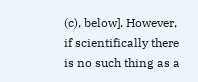(c), below]. However, if scientifically there is no such thing as a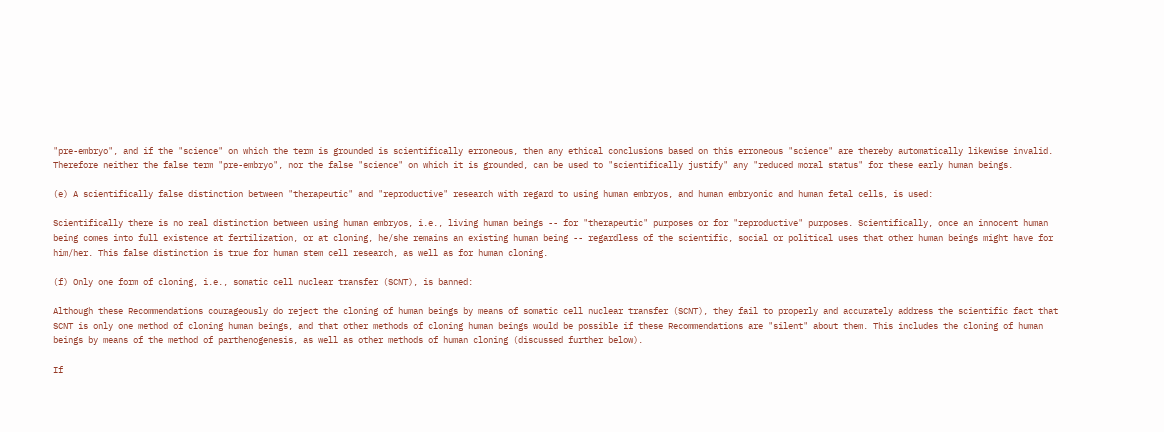"pre-embryo", and if the "science" on which the term is grounded is scientifically erroneous, then any ethical conclusions based on this erroneous "science" are thereby automatically likewise invalid. Therefore neither the false term "pre-embryo", nor the false "science" on which it is grounded, can be used to "scientifically justify" any "reduced moral status" for these early human beings.

(e) A scientifically false distinction between "therapeutic" and "reproductive" research with regard to using human embryos, and human embryonic and human fetal cells, is used:

Scientifically there is no real distinction between using human embryos, i.e., living human beings -- for "therapeutic" purposes or for "reproductive" purposes. Scientifically, once an innocent human being comes into full existence at fertilization, or at cloning, he/she remains an existing human being -- regardless of the scientific, social or political uses that other human beings might have for him/her. This false distinction is true for human stem cell research, as well as for human cloning.

(f) Only one form of cloning, i.e., somatic cell nuclear transfer (SCNT), is banned:

Although these Recommendations courageously do reject the cloning of human beings by means of somatic cell nuclear transfer (SCNT), they fail to properly and accurately address the scientific fact that SCNT is only one method of cloning human beings, and that other methods of cloning human beings would be possible if these Recommendations are "silent" about them. This includes the cloning of human beings by means of the method of parthenogenesis, as well as other methods of human cloning (discussed further below).

If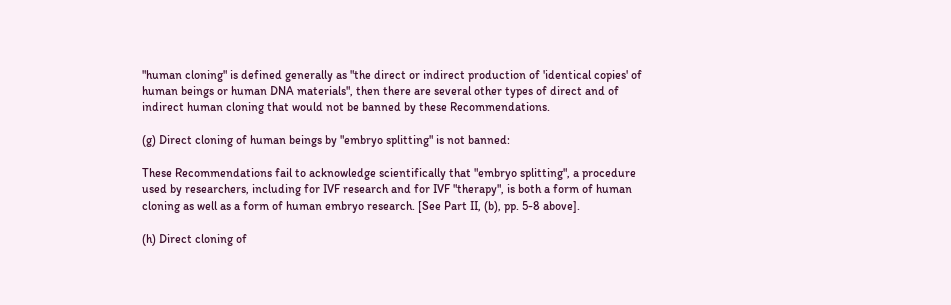"human cloning" is defined generally as "the direct or indirect production of 'identical copies' of human beings or human DNA materials", then there are several other types of direct and of indirect human cloning that would not be banned by these Recommendations.

(g) Direct cloning of human beings by "embryo splitting" is not banned:

These Recommendations fail to acknowledge scientifically that "embryo splitting", a procedure used by researchers, including for IVF research and for IVF "therapy", is both a form of human cloning as well as a form of human embryo research. [See Part II, (b), pp. 5-8 above].

(h) Direct cloning of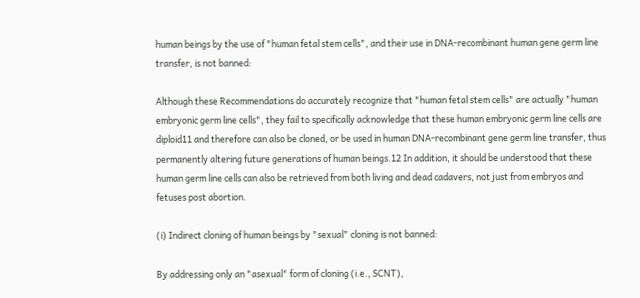human beings by the use of "human fetal stem cells", and their use in DNA-recombinant human gene germ line transfer, is not banned:

Although these Recommendations do accurately recognize that "human fetal stem cells" are actually "human embryonic germ line cells", they fail to specifically acknowledge that these human embryonic germ line cells are diploid11 and therefore can also be cloned, or be used in human DNA-recombinant gene germ line transfer, thus permanently altering future generations of human beings.12 In addition, it should be understood that these human germ line cells can also be retrieved from both living and dead cadavers, not just from embryos and fetuses post abortion.

(i) Indirect cloning of human beings by "sexual" cloning is not banned:

By addressing only an "asexual" form of cloning (i.e., SCNT),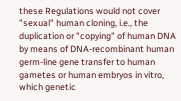these Regulations would not cover "sexual" human cloning, i.e., the duplication or "copying" of human DNA by means of DNA-recombinant human germ-line gene transfer to human gametes or human embryos in vitro, which genetic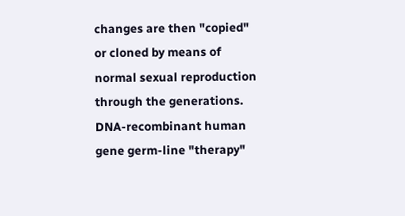changes are then "copied" or cloned by means of normal sexual reproduction through the generations. DNA-recombinant human gene germ-line "therapy"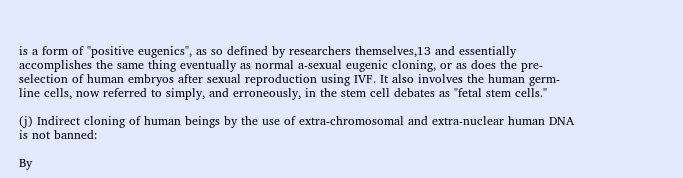is a form of "positive eugenics", as so defined by researchers themselves,13 and essentially accomplishes the same thing eventually as normal a-sexual eugenic cloning, or as does the pre-selection of human embryos after sexual reproduction using IVF. It also involves the human germ-line cells, now referred to simply, and erroneously, in the stem cell debates as "fetal stem cells."

(j) Indirect cloning of human beings by the use of extra-chromosomal and extra-nuclear human DNA is not banned:

By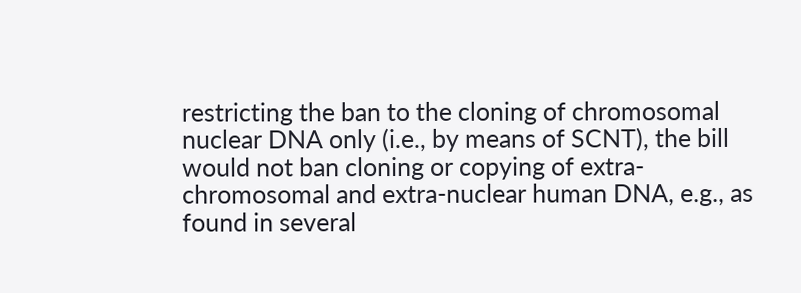restricting the ban to the cloning of chromosomal nuclear DNA only (i.e., by means of SCNT), the bill would not ban cloning or copying of extra-chromosomal and extra-nuclear human DNA, e.g., as found in several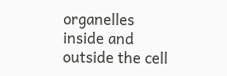organelles inside and outside the cell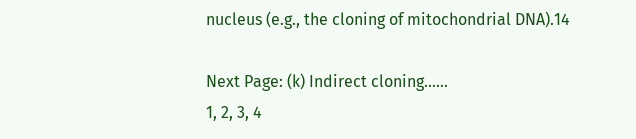nucleus (e.g., the cloning of mitochondrial DNA).14

Next Page: (k) Indirect cloning......
1, 2, 3, 4